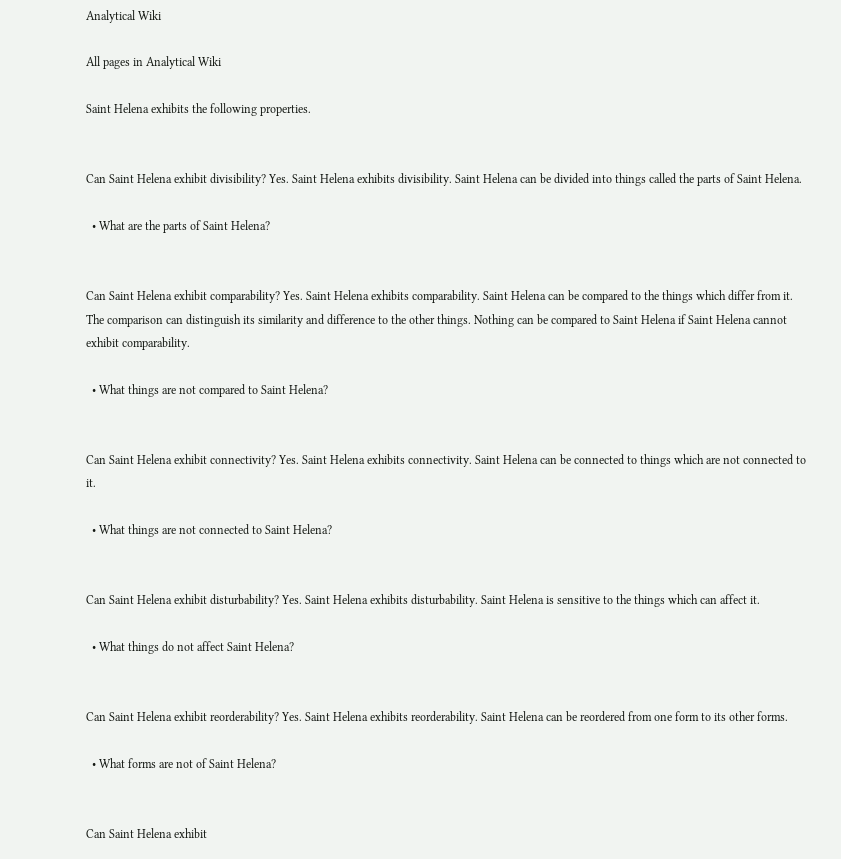Analytical Wiki

All pages in Analytical Wiki

Saint Helena exhibits the following properties.


Can Saint Helena exhibit divisibility? Yes. Saint Helena exhibits divisibility. Saint Helena can be divided into things called the parts of Saint Helena.

  • What are the parts of Saint Helena?


Can Saint Helena exhibit comparability? Yes. Saint Helena exhibits comparability. Saint Helena can be compared to the things which differ from it. The comparison can distinguish its similarity and difference to the other things. Nothing can be compared to Saint Helena if Saint Helena cannot exhibit comparability.

  • What things are not compared to Saint Helena?


Can Saint Helena exhibit connectivity? Yes. Saint Helena exhibits connectivity. Saint Helena can be connected to things which are not connected to it.

  • What things are not connected to Saint Helena?


Can Saint Helena exhibit disturbability? Yes. Saint Helena exhibits disturbability. Saint Helena is sensitive to the things which can affect it.

  • What things do not affect Saint Helena?


Can Saint Helena exhibit reorderability? Yes. Saint Helena exhibits reorderability. Saint Helena can be reordered from one form to its other forms.

  • What forms are not of Saint Helena?


Can Saint Helena exhibit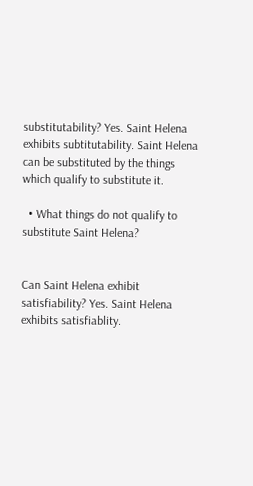substitutability? Yes. Saint Helena exhibits subtitutability. Saint Helena can be substituted by the things which qualify to substitute it.

  • What things do not qualify to substitute Saint Helena?


Can Saint Helena exhibit satisfiability? Yes. Saint Helena exhibits satisfiablity.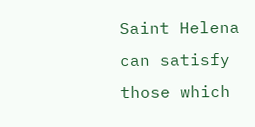Saint Helena can satisfy those which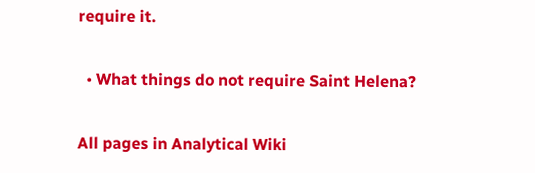require it.

  • What things do not require Saint Helena?

All pages in Analytical Wiki